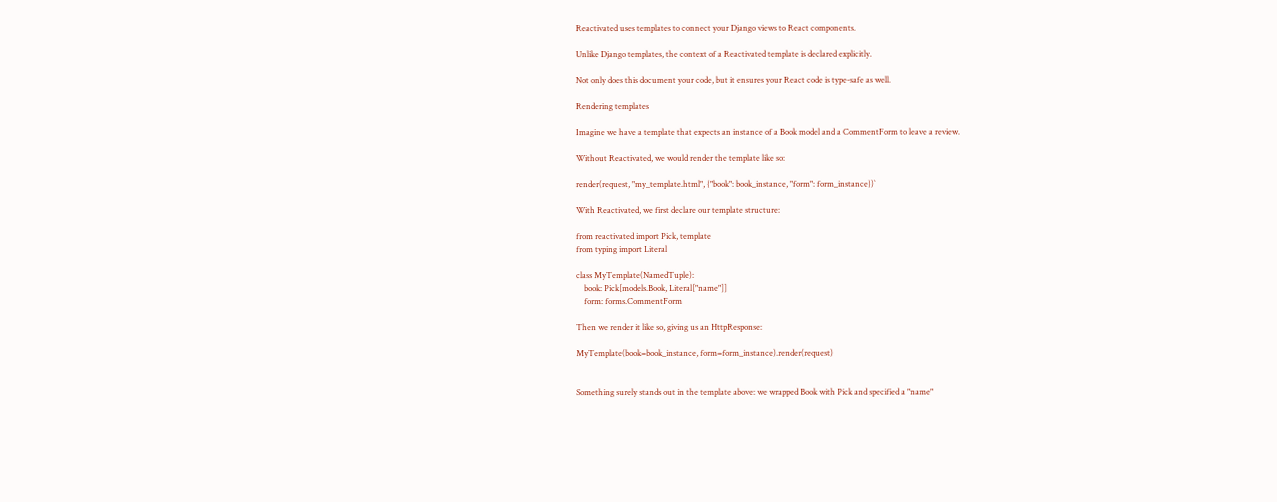Reactivated uses templates to connect your Django views to React components.

Unlike Django templates, the context of a Reactivated template is declared explicitly.

Not only does this document your code, but it ensures your React code is type-safe as well.

Rendering templates

Imagine we have a template that expects an instance of a Book model and a CommentForm to leave a review.

Without Reactivated, we would render the template like so:

render(request, "my_template.html", {"book": book_instance, "form": form_instance})`

With Reactivated, we first declare our template structure:

from reactivated import Pick, template
from typing import Literal

class MyTemplate(NamedTuple):
    book: Pick[models.Book, Literal["name"]]
    form: forms.CommentForm

Then we render it like so, giving us an HttpResponse:

MyTemplate(book=book_instance, form=form_instance).render(request)


Something surely stands out in the template above: we wrapped Book with Pick and specified a "name"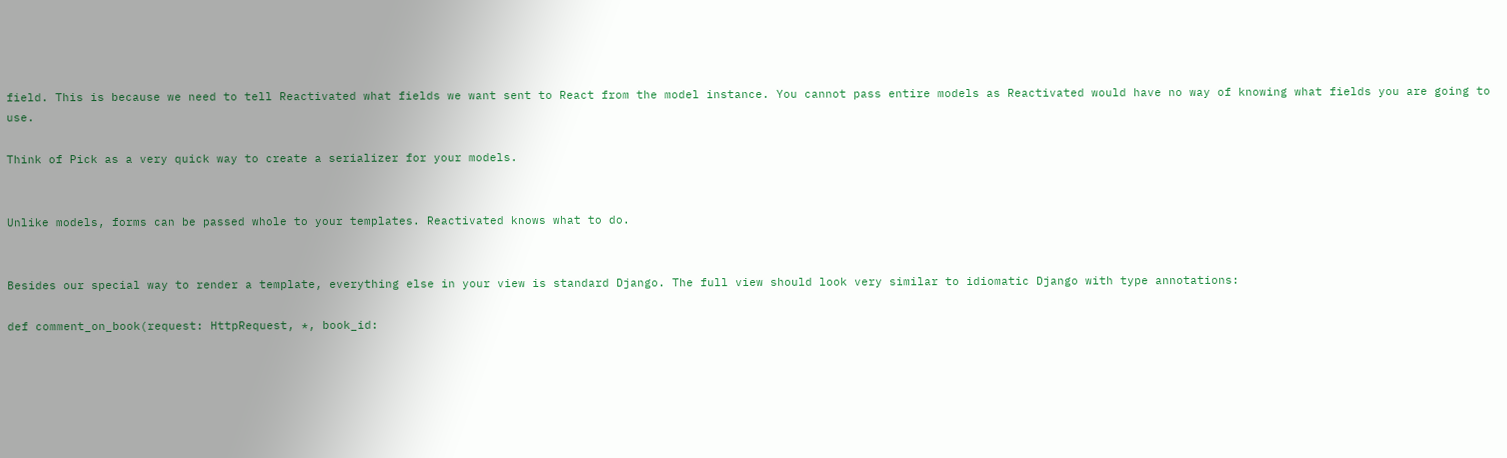field. This is because we need to tell Reactivated what fields we want sent to React from the model instance. You cannot pass entire models as Reactivated would have no way of knowing what fields you are going to use.

Think of Pick as a very quick way to create a serializer for your models.


Unlike models, forms can be passed whole to your templates. Reactivated knows what to do.


Besides our special way to render a template, everything else in your view is standard Django. The full view should look very similar to idiomatic Django with type annotations:

def comment_on_book(request: HttpRequest, *, book_id: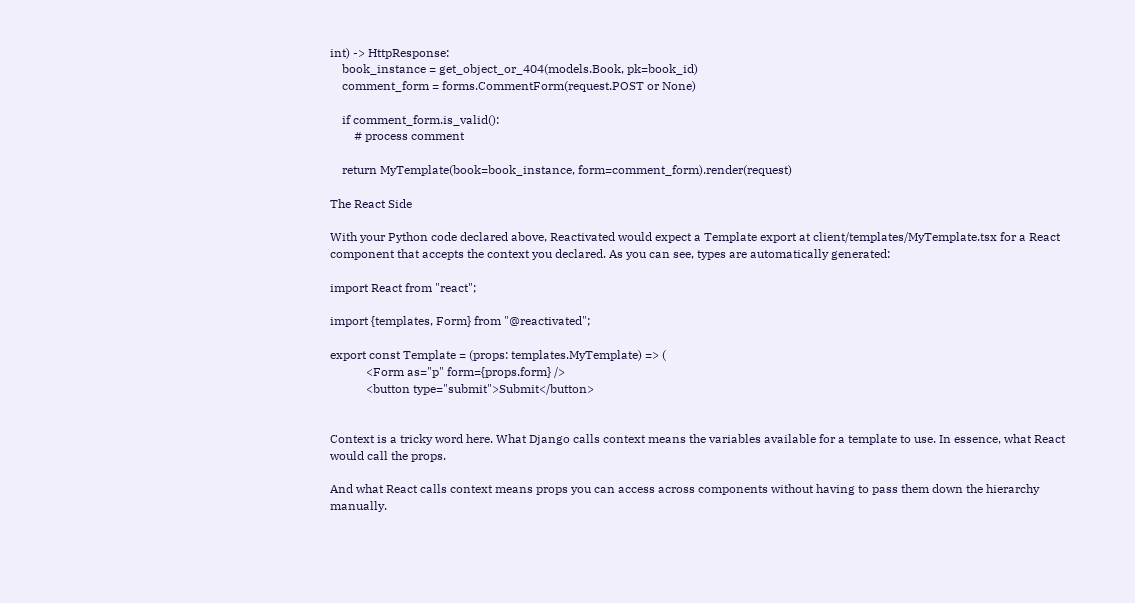int) -> HttpResponse:
    book_instance = get_object_or_404(models.Book, pk=book_id)
    comment_form = forms.CommentForm(request.POST or None)

    if comment_form.is_valid():
        # process comment

    return MyTemplate(book=book_instance, form=comment_form).render(request)

The React Side

With your Python code declared above, Reactivated would expect a Template export at client/templates/MyTemplate.tsx for a React component that accepts the context you declared. As you can see, types are automatically generated:

import React from "react";

import {templates, Form} from "@reactivated";

export const Template = (props: templates.MyTemplate) => (
            <Form as="p" form={props.form} />
            <button type="submit">Submit</button>


Context is a tricky word here. What Django calls context means the variables available for a template to use. In essence, what React would call the props.

And what React calls context means props you can access across components without having to pass them down the hierarchy manually.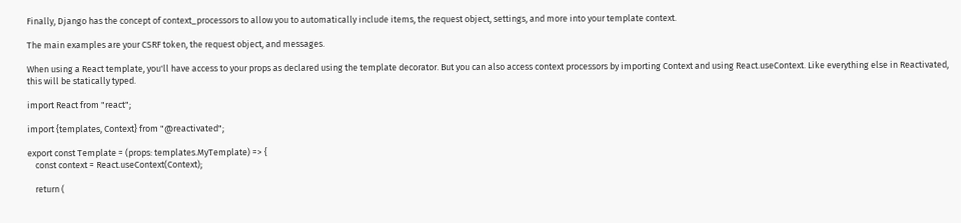Finally, Django has the concept of context_processors to allow you to automatically include items, the request object, settings, and more into your template context.

The main examples are your CSRF token, the request object, and messages.

When using a React template, you'll have access to your props as declared using the template decorator. But you can also access context processors by importing Context and using React.useContext. Like everything else in Reactivated, this will be statically typed.

import React from "react";

import {templates, Context} from "@reactivated";

export const Template = (props: templates.MyTemplate) => {
    const context = React.useContext(Context);

    return (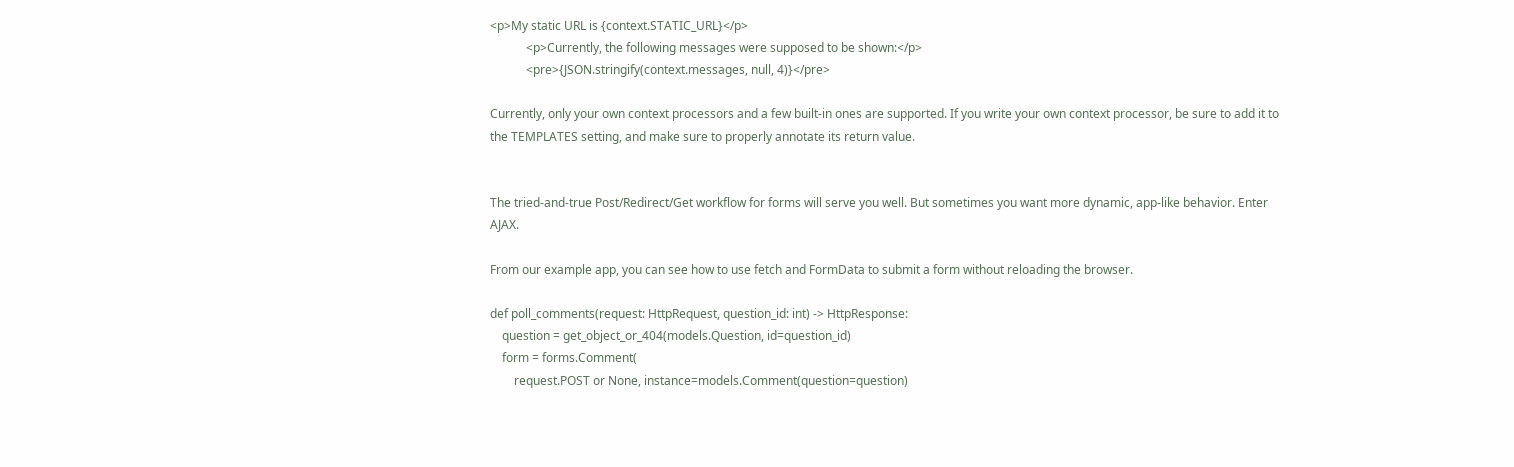<p>My static URL is {context.STATIC_URL}</p>
            <p>Currently, the following messages were supposed to be shown:</p>
            <pre>{JSON.stringify(context.messages, null, 4)}</pre>

Currently, only your own context processors and a few built-in ones are supported. If you write your own context processor, be sure to add it to the TEMPLATES setting, and make sure to properly annotate its return value.


The tried-and-true Post/Redirect/Get workflow for forms will serve you well. But sometimes you want more dynamic, app-like behavior. Enter AJAX.

From our example app, you can see how to use fetch and FormData to submit a form without reloading the browser.

def poll_comments(request: HttpRequest, question_id: int) -> HttpResponse:
    question = get_object_or_404(models.Question, id=question_id)
    form = forms.Comment(
        request.POST or None, instance=models.Comment(question=question)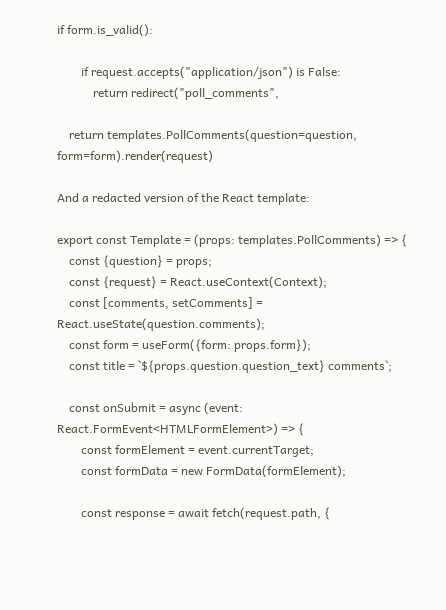if form.is_valid():

        if request.accepts("application/json") is False:
            return redirect("poll_comments",

    return templates.PollComments(question=question, form=form).render(request)

And a redacted version of the React template:

export const Template = (props: templates.PollComments) => {
    const {question} = props;
    const {request} = React.useContext(Context);
    const [comments, setComments] = React.useState(question.comments);
    const form = useForm({form: props.form});
    const title = `${props.question.question_text} comments`;

    const onSubmit = async (event: React.FormEvent<HTMLFormElement>) => {
        const formElement = event.currentTarget;
        const formData = new FormData(formElement);

        const response = await fetch(request.path, {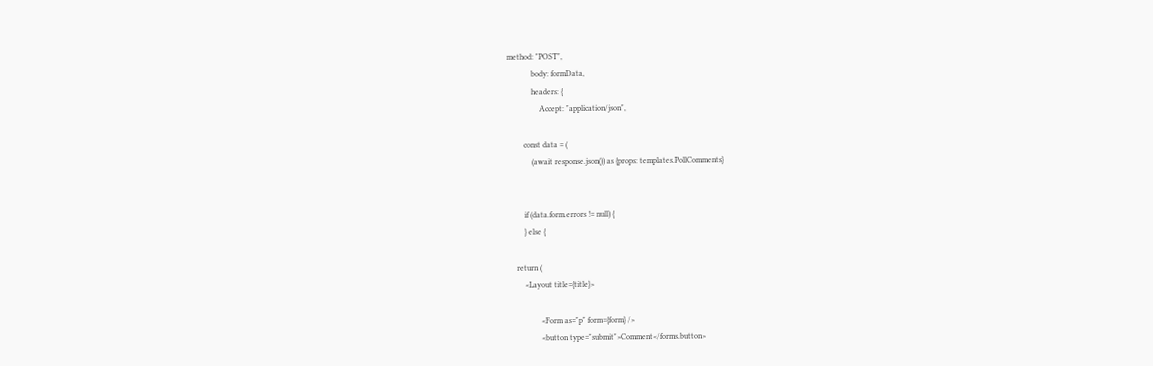method: "POST",
            body: formData,
            headers: {
                Accept: "application/json",

        const data = (
            (await response.json()) as {props: templates.PollComments}


        if (data.form.errors != null) {
        } else {

    return (
        <Layout title={title}>

                <Form as="p" form={form} />
                <button type="submit">Comment</forms.button>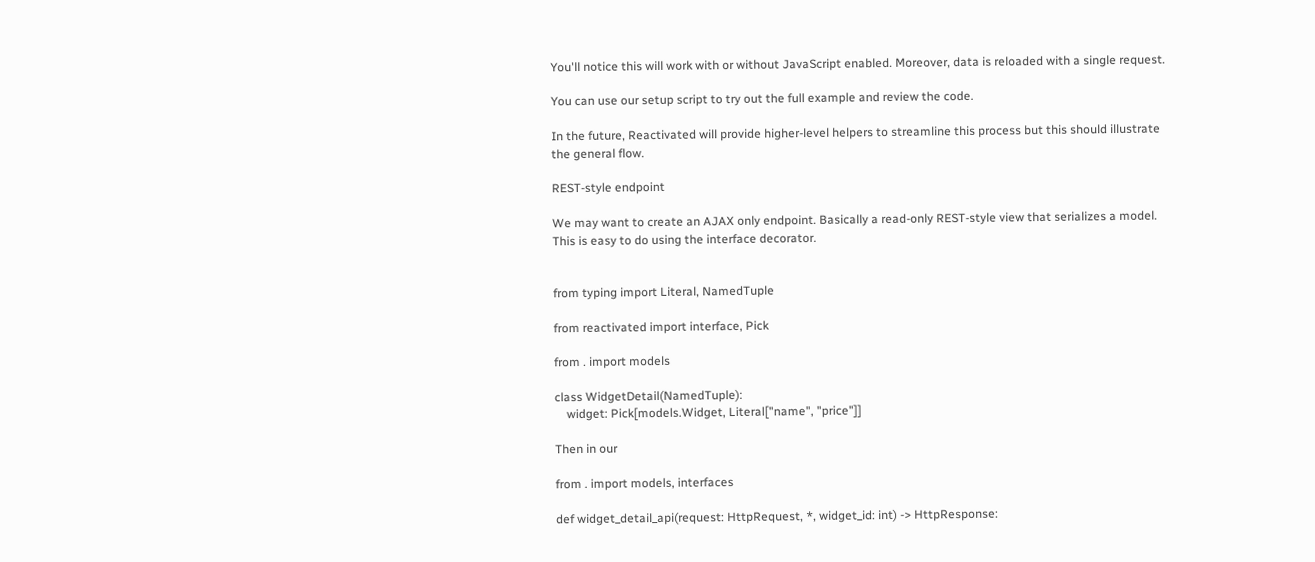You'll notice this will work with or without JavaScript enabled. Moreover, data is reloaded with a single request.

You can use our setup script to try out the full example and review the code.

In the future, Reactivated will provide higher-level helpers to streamline this process but this should illustrate the general flow.

REST-style endpoint

We may want to create an AJAX only endpoint. Basically a read-only REST-style view that serializes a model. This is easy to do using the interface decorator.


from typing import Literal, NamedTuple

from reactivated import interface, Pick

from . import models

class WidgetDetail(NamedTuple):
    widget: Pick[models.Widget, Literal["name", "price"]]

Then in our

from . import models, interfaces

def widget_detail_api(request: HttpRequest, *, widget_id: int) -> HttpResponse: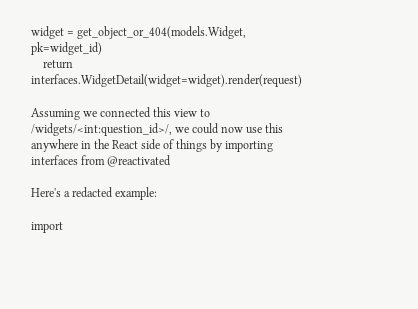widget = get_object_or_404(models.Widget, pk=widget_id)
    return interfaces.WidgetDetail(widget=widget).render(request)

Assuming we connected this view to /widgets/<int:question_id>/, we could now use this anywhere in the React side of things by importing interfaces from @reactivated

Here's a redacted example:

import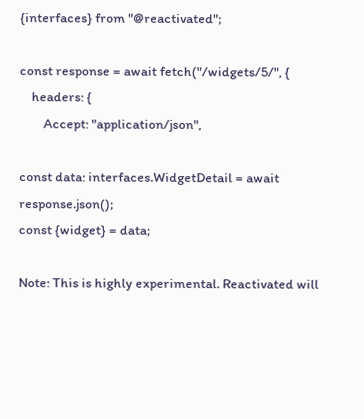{interfaces} from "@reactivated";

const response = await fetch("/widgets/5/", {
    headers: {
        Accept: "application/json",

const data: interfaces.WidgetDetail = await response.json();
const {widget} = data;

Note: This is highly experimental. Reactivated will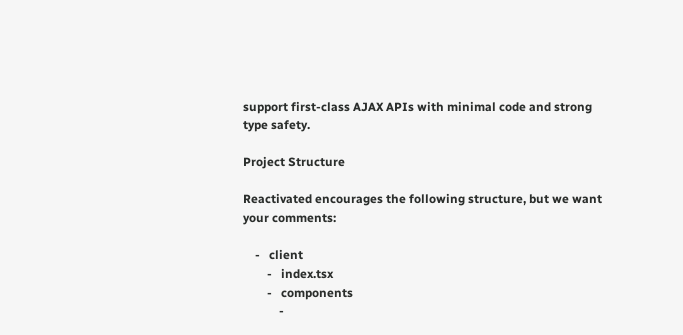support first-class AJAX APIs with minimal code and strong type safety.

Project Structure

Reactivated encourages the following structure, but we want your comments:

    -   client
        -   index.tsx
        -   components
            -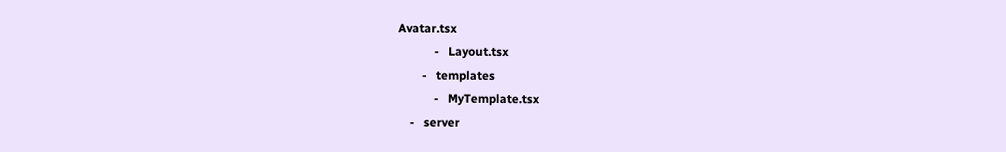Avatar.tsx
            -   Layout.tsx
        -   templates
            -   MyTemplate.tsx
    -   server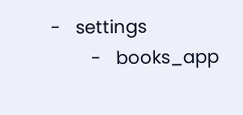-   settings
        -   books_app